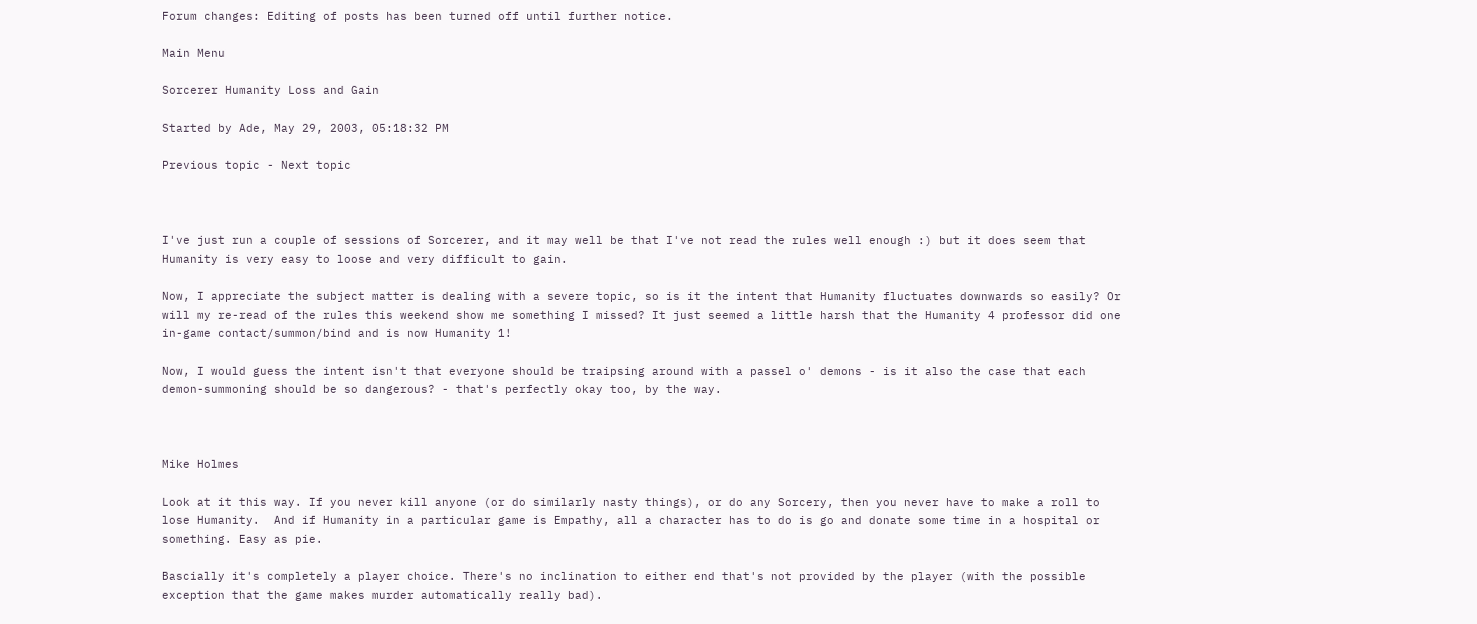Forum changes: Editing of posts has been turned off until further notice.

Main Menu

Sorcerer Humanity Loss and Gain

Started by Ade, May 29, 2003, 05:18:32 PM

Previous topic - Next topic



I've just run a couple of sessions of Sorcerer, and it may well be that I've not read the rules well enough :) but it does seem that Humanity is very easy to loose and very difficult to gain.

Now, I appreciate the subject matter is dealing with a severe topic, so is it the intent that Humanity fluctuates downwards so easily? Or will my re-read of the rules this weekend show me something I missed? It just seemed a little harsh that the Humanity 4 professor did one in-game contact/summon/bind and is now Humanity 1!

Now, I would guess the intent isn't that everyone should be traipsing around with a passel o' demons - is it also the case that each demon-summoning should be so dangerous? - that's perfectly okay too, by the way.



Mike Holmes

Look at it this way. If you never kill anyone (or do similarly nasty things), or do any Sorcery, then you never have to make a roll to lose Humanity.  And if Humanity in a particular game is Empathy, all a character has to do is go and donate some time in a hospital or something. Easy as pie.

Bascially it's completely a player choice. There's no inclination to either end that's not provided by the player (with the possible exception that the game makes murder automatically really bad).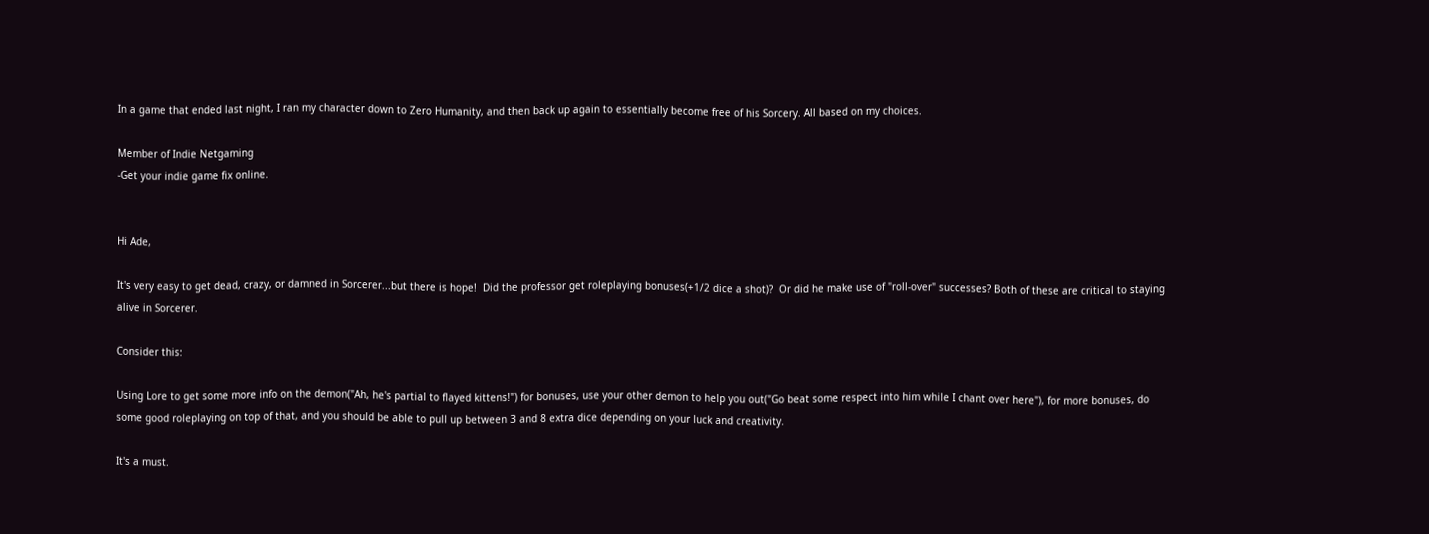In a game that ended last night, I ran my character down to Zero Humanity, and then back up again to essentially become free of his Sorcery. All based on my choices.

Member of Indie Netgaming
-Get your indie game fix online.


Hi Ade,

It's very easy to get dead, crazy, or damned in Sorcerer...but there is hope!  Did the professor get roleplaying bonuses(+1/2 dice a shot)?  Or did he make use of "roll-over" successes? Both of these are critical to staying alive in Sorcerer.

Consider this:

Using Lore to get some more info on the demon("Ah, he's partial to flayed kittens!") for bonuses, use your other demon to help you out("Go beat some respect into him while I chant over here"), for more bonuses, do some good roleplaying on top of that, and you should be able to pull up between 3 and 8 extra dice depending on your luck and creativity.

It's a must.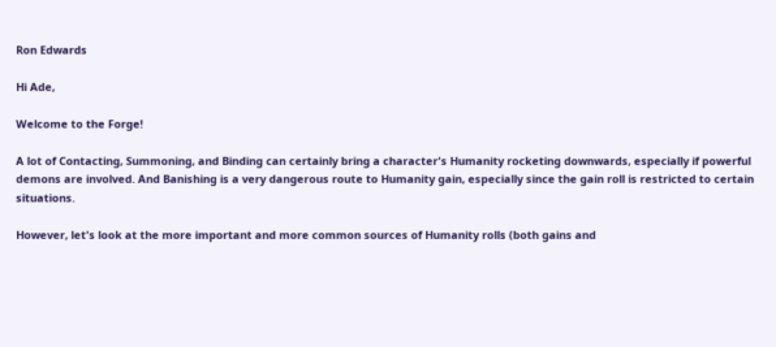Ron Edwards

Hi Ade,

Welcome to the Forge!

A lot of Contacting, Summoning, and Binding can certainly bring a character's Humanity rocketing downwards, especially if powerful demons are involved. And Banishing is a very dangerous route to Humanity gain, especially since the gain roll is restricted to certain situations.

However, let's look at the more important and more common sources of Humanity rolls (both gains and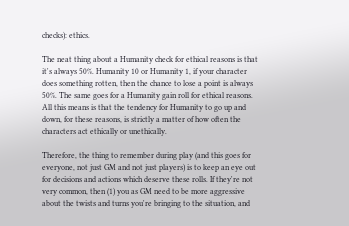checks): ethics.

The neat thing about a Humanity check for ethical reasons is that it's always 50%. Humanity 10 or Humanity 1, if your character does something rotten, then the chance to lose a point is always 50%. The same goes for a Humanity gain roll for ethical reasons. All this means is that the tendency for Humanity to go up and down, for these reasons, is strictly a matter of how often the characters act ethically or unethically.

Therefore, the thing to remember during play (and this goes for everyone, not just GM and not just players) is to keep an eye out for decisions and actions which deserve these rolls. If they're not very common, then (1) you as GM need to be more aggressive about the twists and turns you're bringing to the situation, and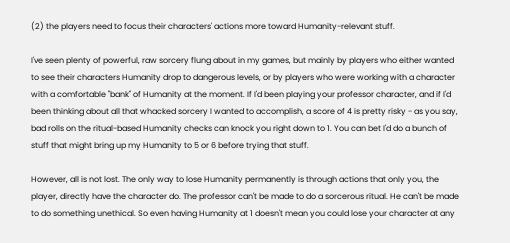(2) the players need to focus their characters' actions more toward Humanity-relevant stuff.

I've seen plenty of powerful, raw sorcery flung about in my games, but mainly by players who either wanted to see their characters Humanity drop to dangerous levels, or by players who were working with a character with a comfortable "bank" of Humanity at the moment. If I'd been playing your professor character, and if I'd been thinking about all that whacked sorcery I wanted to accomplish, a score of 4 is pretty risky - as you say, bad rolls on the ritual-based Humanity checks can knock you right down to 1. You can bet I'd do a bunch of stuff that might bring up my Humanity to 5 or 6 before trying that stuff.

However, all is not lost. The only way to lose Humanity permanently is through actions that only you, the player, directly have the character do. The professor can't be made to do a sorcerous ritual. He can't be made to do something unethical. So even having Humanity at 1 doesn't mean you could lose your character at any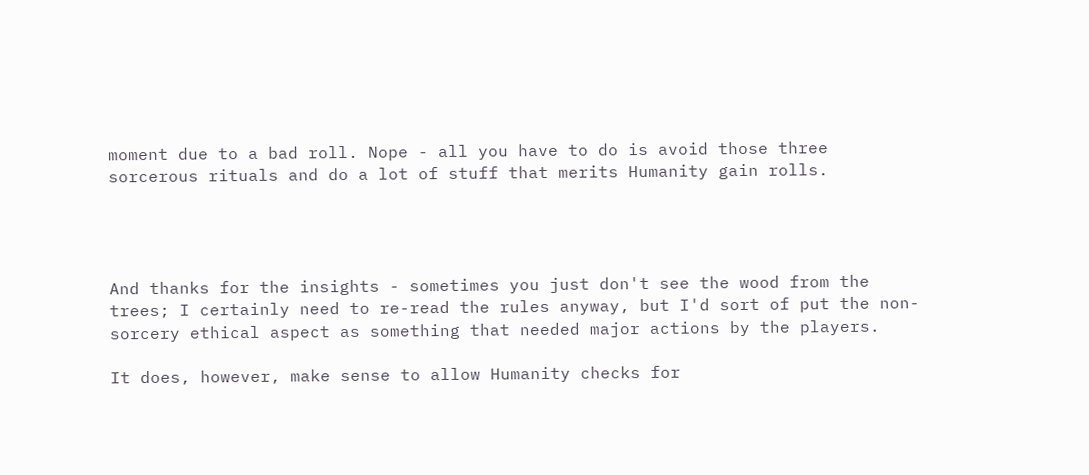moment due to a bad roll. Nope - all you have to do is avoid those three sorcerous rituals and do a lot of stuff that merits Humanity gain rolls.




And thanks for the insights - sometimes you just don't see the wood from the trees; I certainly need to re-read the rules anyway, but I'd sort of put the non-sorcery ethical aspect as something that needed major actions by the players.

It does, however, make sense to allow Humanity checks for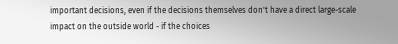important decisions, even if the decisions themselves don't have a direct large-scale impact on the outside world - if the choices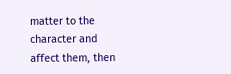matter to the character and affect them, then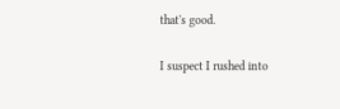that's good.

I suspect I rushed into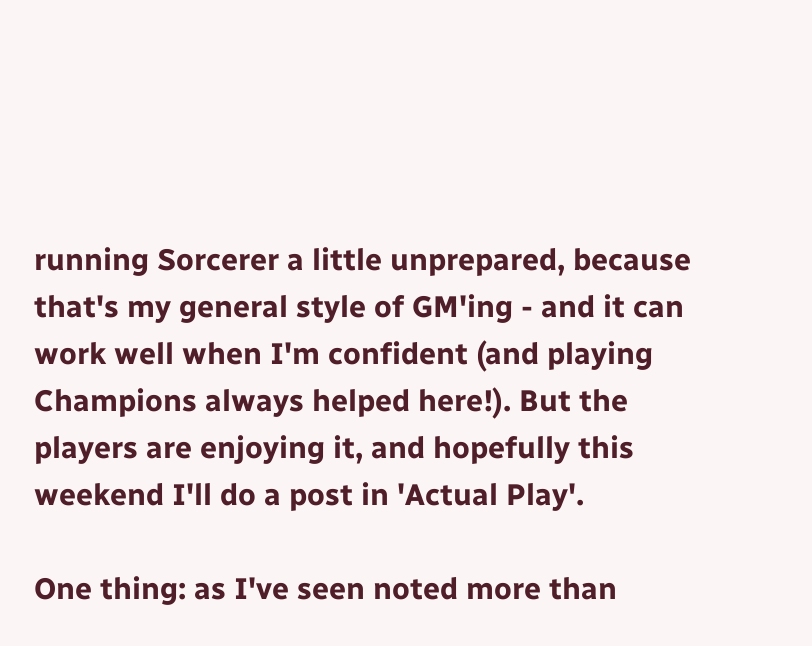running Sorcerer a little unprepared, because that's my general style of GM'ing - and it can work well when I'm confident (and playing Champions always helped here!). But the players are enjoying it, and hopefully this weekend I'll do a post in 'Actual Play'.

One thing: as I've seen noted more than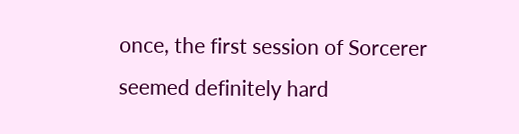once, the first session of Sorcerer seemed definitely hard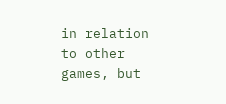in relation to other games, but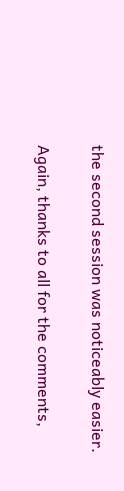the second session was noticeably easier.

Again, thanks to all for the comments,